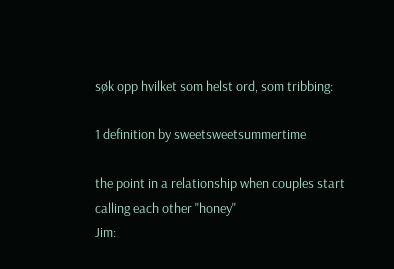søk opp hvilket som helst ord, som tribbing:

1 definition by sweetsweetsummertime

the point in a relationship when couples start calling each other "honey"
Jim: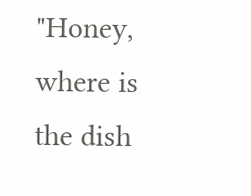"Honey, where is the dish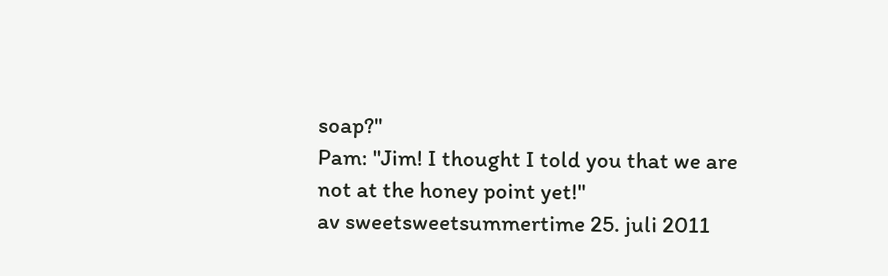soap?"
Pam: "Jim! I thought I told you that we are not at the honey point yet!"
av sweetsweetsummertime 25. juli 2011